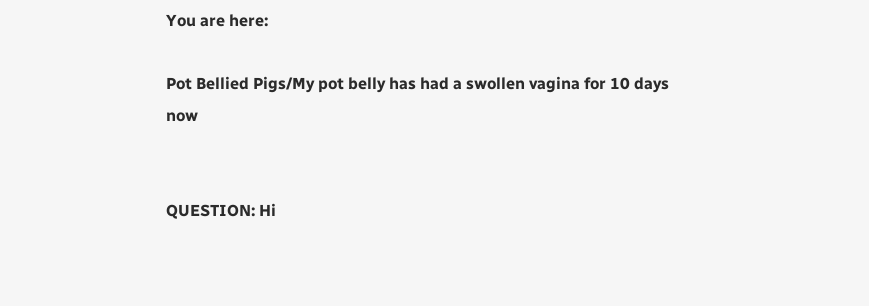You are here:

Pot Bellied Pigs/My pot belly has had a swollen vagina for 10 days now


QUESTION: Hi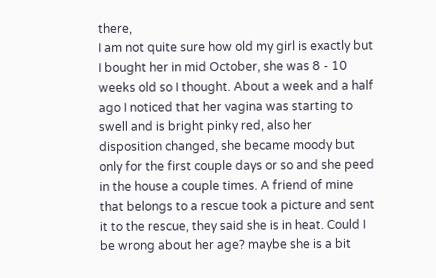there,
I am not quite sure how old my girl is exactly but I bought her in mid October, she was 8 - 10 weeks old so I thought. About a week and a half ago I noticed that her vagina was starting to swell and is bright pinky red, also her disposition changed, she became moody but only for the first couple days or so and she peed in the house a couple times. A friend of mine that belongs to a rescue took a picture and sent it to the rescue, they said she is in heat. Could I be wrong about her age? maybe she is a bit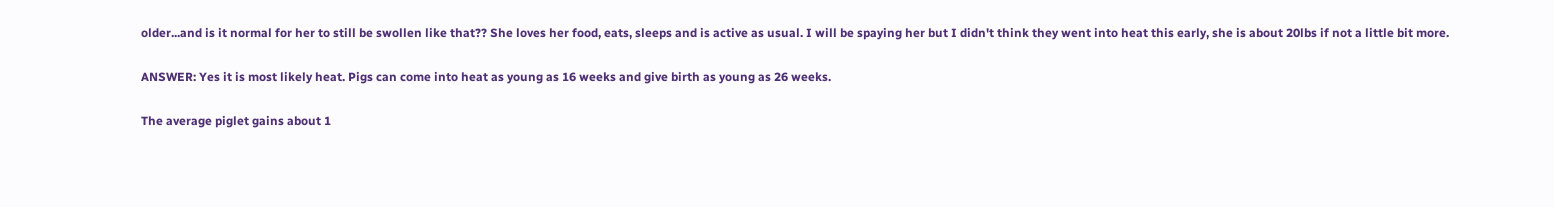older...and is it normal for her to still be swollen like that?? She loves her food, eats, sleeps and is active as usual. I will be spaying her but I didn't think they went into heat this early, she is about 20lbs if not a little bit more.

ANSWER: Yes it is most likely heat. Pigs can come into heat as young as 16 weeks and give birth as young as 26 weeks.

The average piglet gains about 1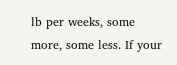lb per weeks, some more, some less. If your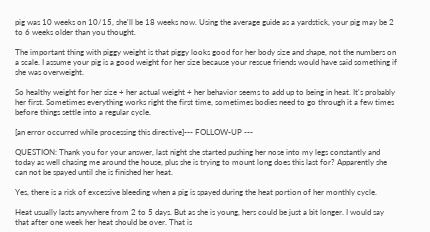pig was 10 weeks on 10/15, she'll be 18 weeks now. Using the average guide as a yardstick, your pig may be 2 to 6 weeks older than you thought.

The important thing with piggy weight is that piggy looks good for her body size and shape, not the numbers on a scale. I assume your pig is a good weight for her size because your rescue friends would have said something if she was overweight.

So healthy weight for her size + her actual weight + her behavior seems to add up to being in heat. It's probably her first. Sometimes everything works right the first time, sometimes bodies need to go through it a few times before things settle into a regular cycle.

[an error occurred while processing this directive]--- FOLLOW-UP ---

QUESTION: Thank you for your answer, last night she started pushing her nose into my legs constantly and today as well chasing me around the house, plus she is trying to mount long does this last for? Apparently she can not be spayed until she is finished her heat.

Yes, there is a risk of excessive bleeding when a pig is spayed during the heat portion of her monthly cycle.

Heat usually lasts anywhere from 2 to 5 days. But as she is young, hers could be just a bit longer. I would say that after one week her heat should be over. That is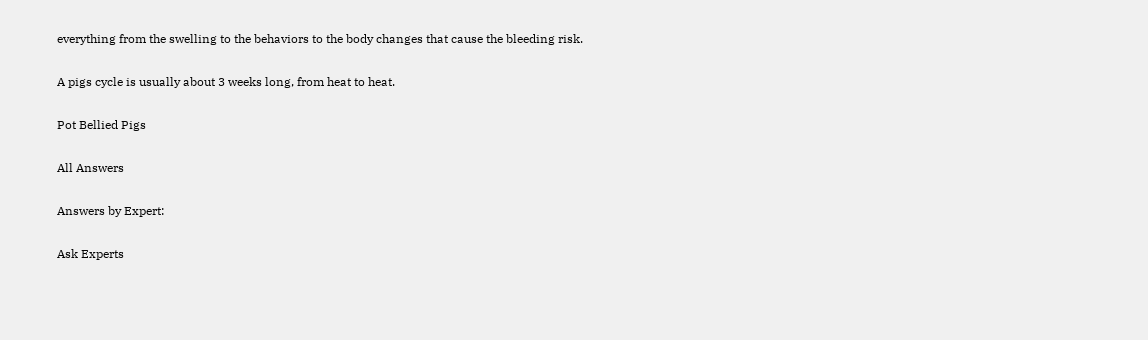everything from the swelling to the behaviors to the body changes that cause the bleeding risk.

A pigs cycle is usually about 3 weeks long, from heat to heat.

Pot Bellied Pigs

All Answers

Answers by Expert:

Ask Experts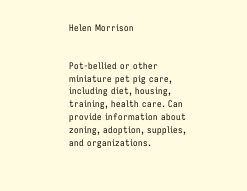Helen Morrison


Pot-bellied or other miniature pet pig care, including diet, housing, training, health care. Can provide information about zoning, adoption, supplies, and organizations.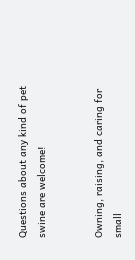Questions about any kind of pet swine are welcome!


Owning, raising, and caring for small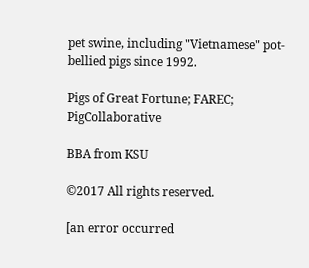pet swine, including "Vietnamese" pot-bellied pigs since 1992.

Pigs of Great Fortune; FAREC; PigCollaborative

BBA from KSU

©2017 All rights reserved.

[an error occurred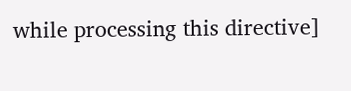while processing this directive]